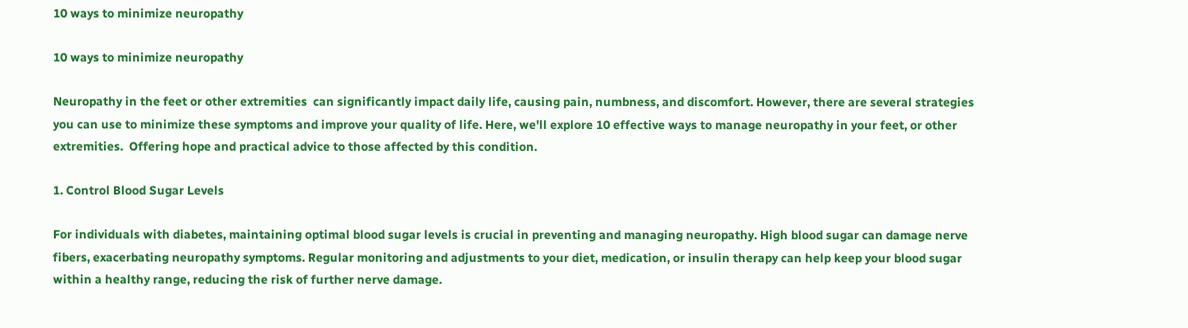10 ways to minimize neuropathy

10 ways to minimize neuropathy

Neuropathy in the feet or other extremities  can significantly impact daily life, causing pain, numbness, and discomfort. However, there are several strategies you can use to minimize these symptoms and improve your quality of life. Here, we'll explore 10 effective ways to manage neuropathy in your feet, or other extremities.  Offering hope and practical advice to those affected by this condition.

1. Control Blood Sugar Levels

For individuals with diabetes, maintaining optimal blood sugar levels is crucial in preventing and managing neuropathy. High blood sugar can damage nerve fibers, exacerbating neuropathy symptoms. Regular monitoring and adjustments to your diet, medication, or insulin therapy can help keep your blood sugar within a healthy range, reducing the risk of further nerve damage.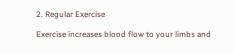2. Regular Exercise

Exercise increases blood flow to your limbs and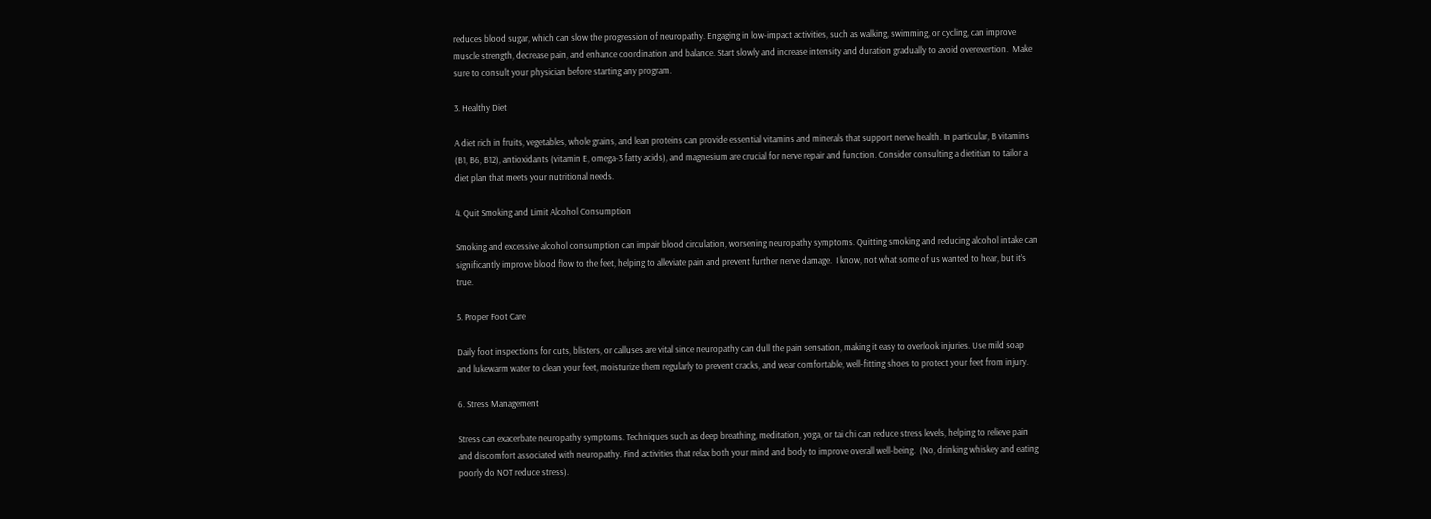reduces blood sugar, which can slow the progression of neuropathy. Engaging in low-impact activities, such as walking, swimming, or cycling, can improve muscle strength, decrease pain, and enhance coordination and balance. Start slowly and increase intensity and duration gradually to avoid overexertion.  Make sure to consult your physician before starting any program.

3. Healthy Diet

A diet rich in fruits, vegetables, whole grains, and lean proteins can provide essential vitamins and minerals that support nerve health. In particular, B vitamins (B1, B6, B12), antioxidants (vitamin E, omega-3 fatty acids), and magnesium are crucial for nerve repair and function. Consider consulting a dietitian to tailor a diet plan that meets your nutritional needs.

4. Quit Smoking and Limit Alcohol Consumption

Smoking and excessive alcohol consumption can impair blood circulation, worsening neuropathy symptoms. Quitting smoking and reducing alcohol intake can significantly improve blood flow to the feet, helping to alleviate pain and prevent further nerve damage.  I know, not what some of us wanted to hear, but it’s true.

5. Proper Foot Care

Daily foot inspections for cuts, blisters, or calluses are vital since neuropathy can dull the pain sensation, making it easy to overlook injuries. Use mild soap and lukewarm water to clean your feet, moisturize them regularly to prevent cracks, and wear comfortable, well-fitting shoes to protect your feet from injury.

6. Stress Management

Stress can exacerbate neuropathy symptoms. Techniques such as deep breathing, meditation, yoga, or tai chi can reduce stress levels, helping to relieve pain and discomfort associated with neuropathy. Find activities that relax both your mind and body to improve overall well-being.  (No, drinking whiskey and eating poorly do NOT reduce stress).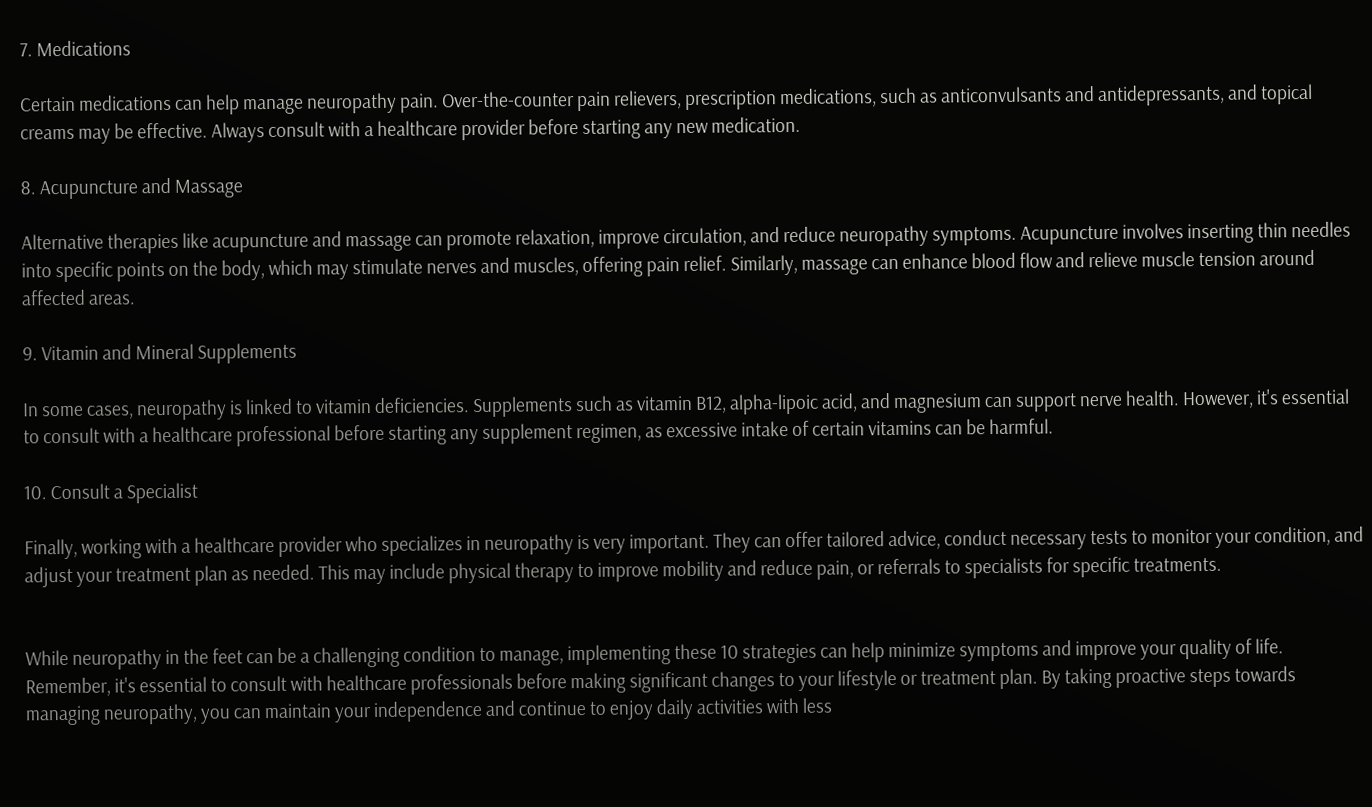7. Medications

Certain medications can help manage neuropathy pain. Over-the-counter pain relievers, prescription medications, such as anticonvulsants and antidepressants, and topical creams may be effective. Always consult with a healthcare provider before starting any new medication.

8. Acupuncture and Massage

Alternative therapies like acupuncture and massage can promote relaxation, improve circulation, and reduce neuropathy symptoms. Acupuncture involves inserting thin needles into specific points on the body, which may stimulate nerves and muscles, offering pain relief. Similarly, massage can enhance blood flow and relieve muscle tension around affected areas.

9. Vitamin and Mineral Supplements

In some cases, neuropathy is linked to vitamin deficiencies. Supplements such as vitamin B12, alpha-lipoic acid, and magnesium can support nerve health. However, it's essential to consult with a healthcare professional before starting any supplement regimen, as excessive intake of certain vitamins can be harmful.

10. Consult a Specialist

Finally, working with a healthcare provider who specializes in neuropathy is very important. They can offer tailored advice, conduct necessary tests to monitor your condition, and adjust your treatment plan as needed. This may include physical therapy to improve mobility and reduce pain, or referrals to specialists for specific treatments.


While neuropathy in the feet can be a challenging condition to manage, implementing these 10 strategies can help minimize symptoms and improve your quality of life. Remember, it's essential to consult with healthcare professionals before making significant changes to your lifestyle or treatment plan. By taking proactive steps towards managing neuropathy, you can maintain your independence and continue to enjoy daily activities with less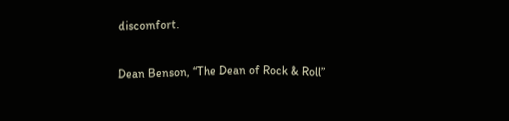discomfort.

Dean Benson, “The Dean of Rock & Roll”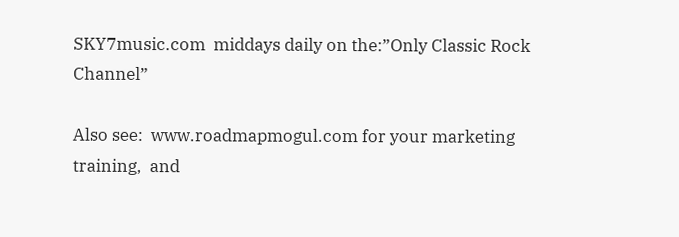SKY7music.com  middays daily on the:”Only Classic Rock Channel”

Also see:  www.roadmapmogul.com for your marketing training,  and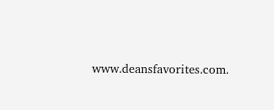www.deansfavorites.com.